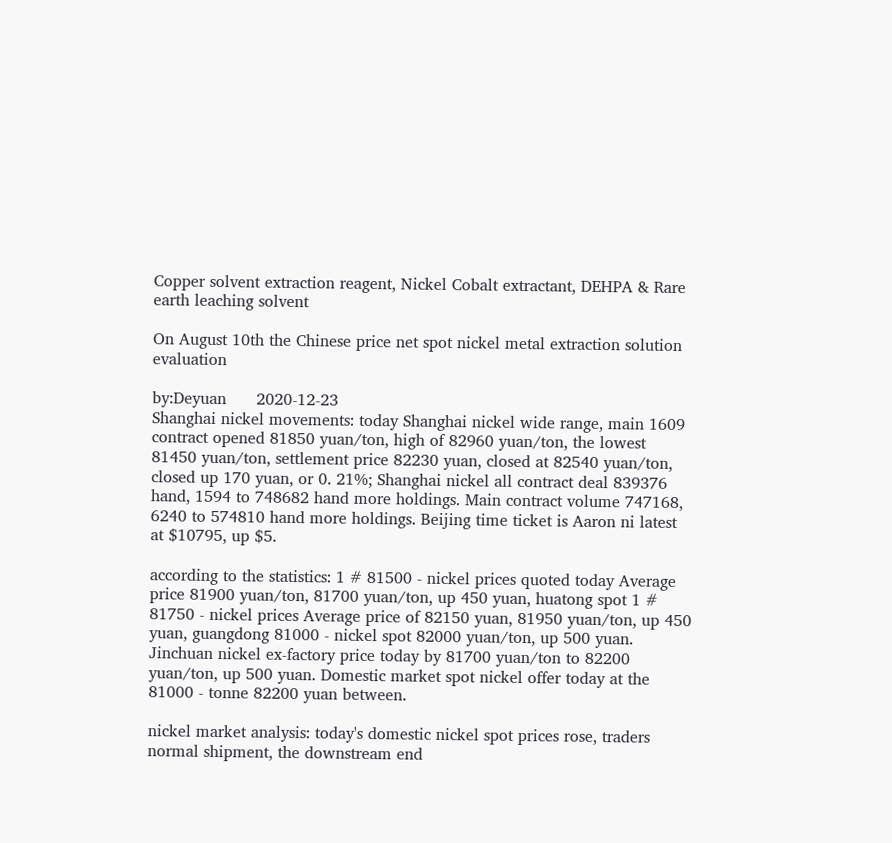Copper solvent extraction reagent, Nickel Cobalt extractant, DEHPA & Rare earth leaching solvent

On August 10th the Chinese price net spot nickel metal extraction solution evaluation

by:Deyuan      2020-12-23
Shanghai nickel movements: today Shanghai nickel wide range, main 1609 contract opened 81850 yuan/ton, high of 82960 yuan/ton, the lowest 81450 yuan/ton, settlement price 82230 yuan, closed at 82540 yuan/ton, closed up 170 yuan, or 0. 21%; Shanghai nickel all contract deal 839376 hand, 1594 to 748682 hand more holdings. Main contract volume 747168, 6240 to 574810 hand more holdings. Beijing time ticket is Aaron ni latest at $10795, up $5.

according to the statistics: 1 # 81500 - nickel prices quoted today Average price 81900 yuan/ton, 81700 yuan/ton, up 450 yuan, huatong spot 1 # 81750 - nickel prices Average price of 82150 yuan, 81950 yuan/ton, up 450 yuan, guangdong 81000 - nickel spot 82000 yuan/ton, up 500 yuan. Jinchuan nickel ex-factory price today by 81700 yuan/ton to 82200 yuan/ton, up 500 yuan. Domestic market spot nickel offer today at the 81000 - tonne 82200 yuan between.

nickel market analysis: today's domestic nickel spot prices rose, traders normal shipment, the downstream end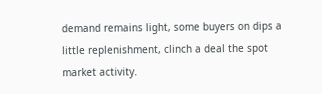demand remains light, some buyers on dips a little replenishment, clinch a deal the spot market activity.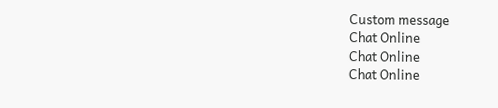Custom message
Chat Online
Chat Online
Chat Online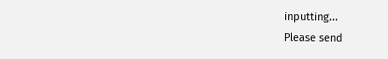inputting...
Please send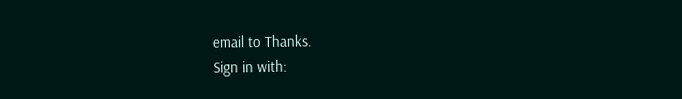email to Thanks.
Sign in with: